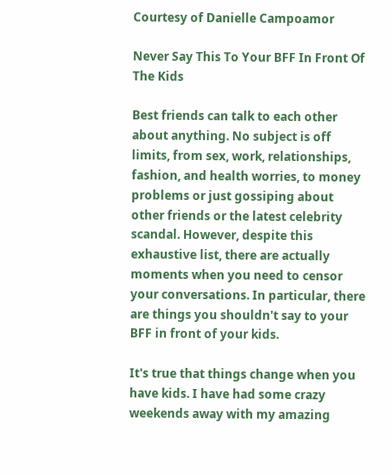Courtesy of Danielle Campoamor

Never Say This To Your BFF In Front Of The Kids

Best friends can talk to each other about anything. No subject is off limits, from sex, work, relationships, fashion, and health worries, to money problems or just gossiping about other friends or the latest celebrity scandal. However, despite this exhaustive list, there are actually moments when you need to censor your conversations. In particular, there are things you shouldn't say to your BFF in front of your kids.

It's true that things change when you have kids. I have had some crazy weekends away with my amazing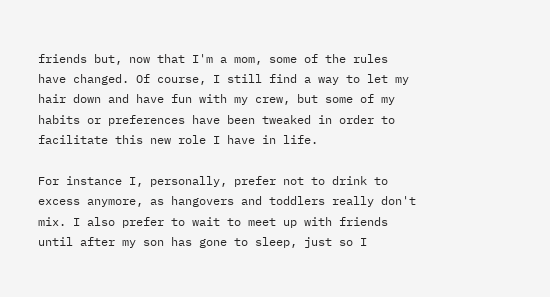friends but, now that I'm a mom, some of the rules have changed. Of course, I still find a way to let my hair down and have fun with my crew, but some of my habits or preferences have been tweaked in order to facilitate this new role I have in life.

For instance I, personally, prefer not to drink to excess anymore, as hangovers and toddlers really don't mix. I also prefer to wait to meet up with friends until after my son has gone to sleep, just so I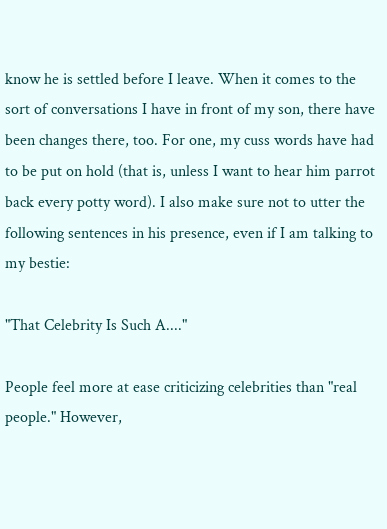know he is settled before I leave. When it comes to the sort of conversations I have in front of my son, there have been changes there, too. For one, my cuss words have had to be put on hold (that is, unless I want to hear him parrot back every potty word). I also make sure not to utter the following sentences in his presence, even if I am talking to my bestie:

"That Celebrity Is Such A...."

People feel more at ease criticizing celebrities than "real people." However,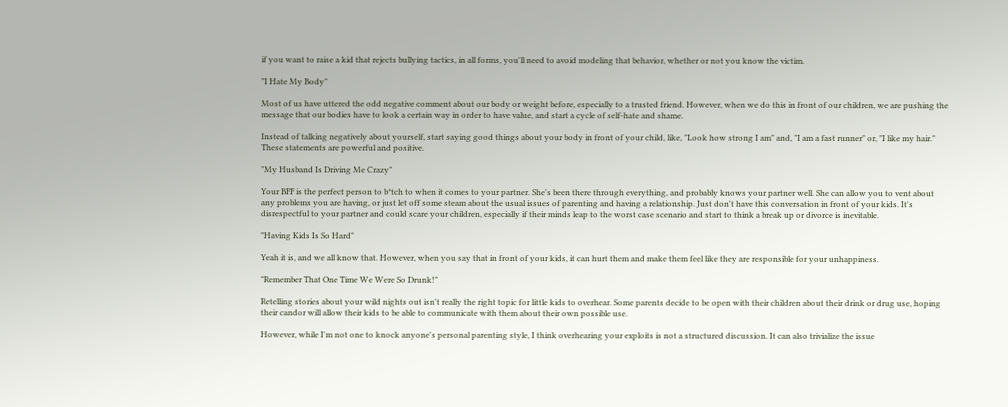if you want to raise a kid that rejects bullying tactics, in all forms, you'll need to avoid modeling that behavior, whether or not you know the victim.

"I Hate My Body"

Most of us have uttered the odd negative comment about our body or weight before, especially to a trusted friend. However, when we do this in front of our children, we are pushing the message that our bodies have to look a certain way in order to have value, and start a cycle of self-hate and shame.

Instead of talking negatively about yourself, start saying good things about your body in front of your child, like, "Look how strong I am" and, "I am a fast runner" or, "I like my hair." These statements are powerful and positive.

"My Husband Is Driving Me Crazy"

Your BFF is the perfect person to b*tch to when it comes to your partner. She's been there through everything, and probably knows your partner well. She can allow you to vent about any problems you are having, or just let off some steam about the usual issues of parenting and having a relationship. Just don't have this conversation in front of your kids. It's disrespectful to your partner and could scare your children, especially if their minds leap to the worst case scenario and start to think a break up or divorce is inevitable.

"Having Kids Is So Hard"

Yeah it is, and we all know that. However, when you say that in front of your kids, it can hurt them and make them feel like they are responsible for your unhappiness.

"Remember That One Time We Were So Drunk!"

Retelling stories about your wild nights out isn't really the right topic for little kids to overhear. Some parents decide to be open with their children about their drink or drug use, hoping their candor will allow their kids to be able to communicate with them about their own possible use.

However, while I'm not one to knock anyone's personal parenting style, I think overhearing your exploits is not a structured discussion. It can also trivialize the issue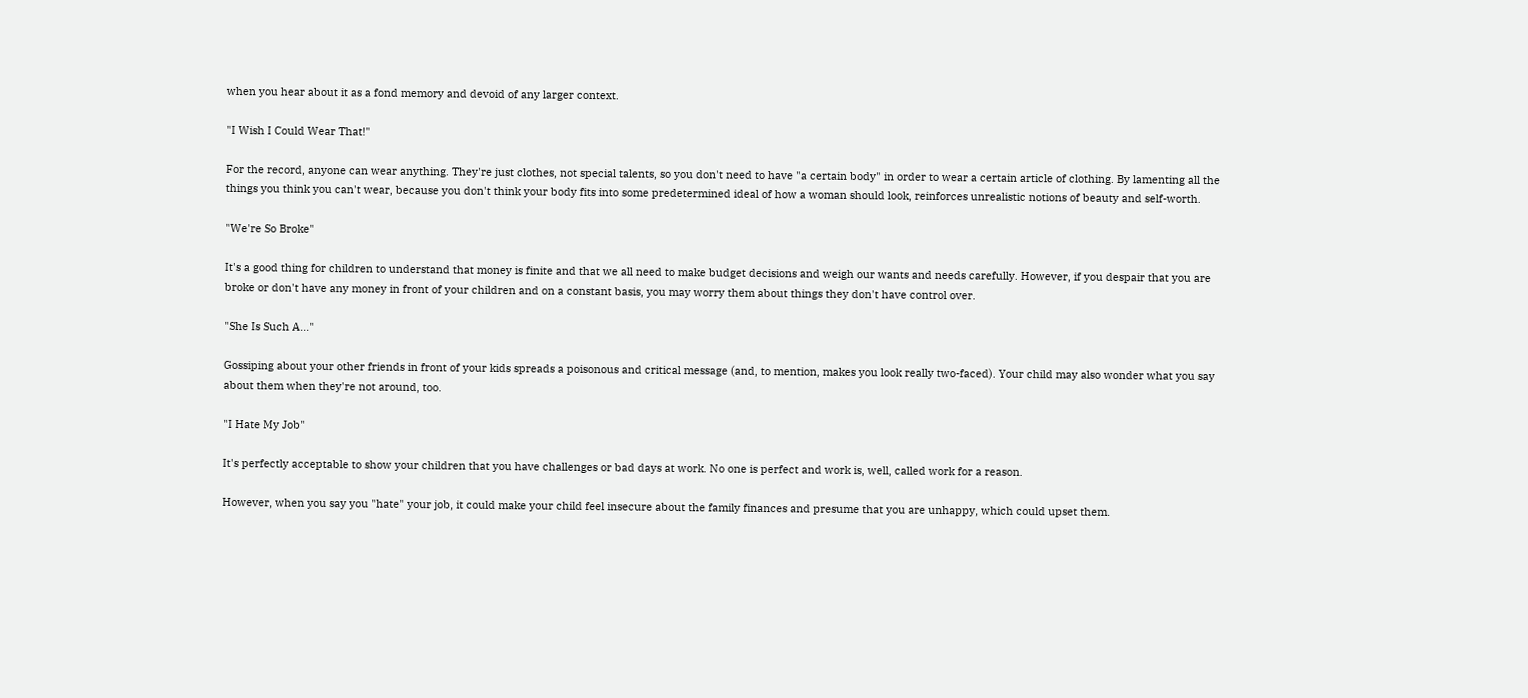when you hear about it as a fond memory and devoid of any larger context.

"I Wish I Could Wear That!"

For the record, anyone can wear anything. They're just clothes, not special talents, so you don't need to have "a certain body" in order to wear a certain article of clothing. By lamenting all the things you think you can't wear, because you don't think your body fits into some predetermined ideal of how a woman should look, reinforces unrealistic notions of beauty and self-worth.

"We're So Broke"

It's a good thing for children to understand that money is finite and that we all need to make budget decisions and weigh our wants and needs carefully. However, if you despair that you are broke or don't have any money in front of your children and on a constant basis, you may worry them about things they don't have control over.

"She Is Such A..."

Gossiping about your other friends in front of your kids spreads a poisonous and critical message (and, to mention, makes you look really two-faced). Your child may also wonder what you say about them when they're not around, too.

"I Hate My Job"

It's perfectly acceptable to show your children that you have challenges or bad days at work. No one is perfect and work is, well, called work for a reason.

However, when you say you "hate" your job, it could make your child feel insecure about the family finances and presume that you are unhappy, which could upset them.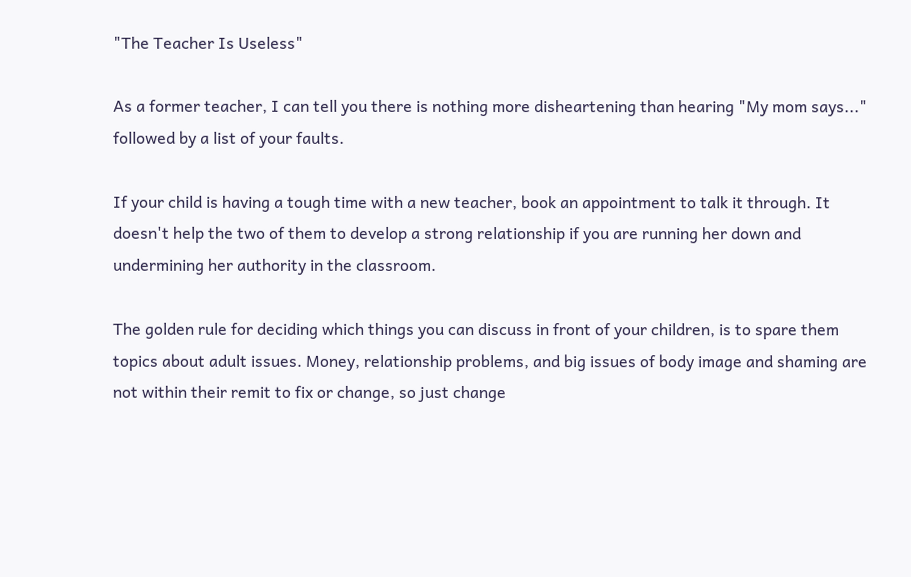"The Teacher Is Useless"

As a former teacher, I can tell you there is nothing more disheartening than hearing "My mom says..." followed by a list of your faults.

If your child is having a tough time with a new teacher, book an appointment to talk it through. It doesn't help the two of them to develop a strong relationship if you are running her down and undermining her authority in the classroom.

The golden rule for deciding which things you can discuss in front of your children, is to spare them topics about adult issues. Money, relationship problems, and big issues of body image and shaming are not within their remit to fix or change, so just change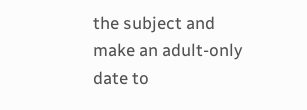the subject and make an adult-only date to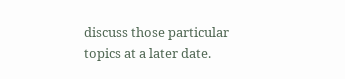discuss those particular topics at a later date.